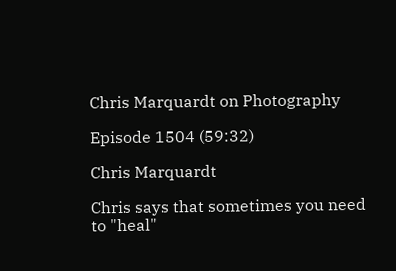Chris Marquardt on Photography

Episode 1504 (59:32)

Chris Marquardt

Chris says that sometimes you need to "heal"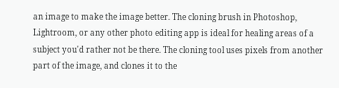an image to make the image better. The cloning brush in Photoshop, Lightroom, or any other photo editing app is ideal for healing areas of a subject you'd rather not be there. The cloning tool uses pixels from another part of the image, and clones it to the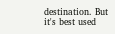destination. But it's best used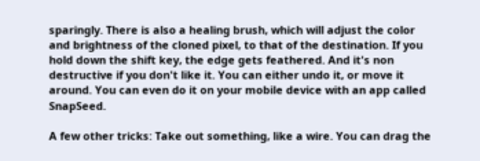sparingly. There is also a healing brush, which will adjust the color and brightness of the cloned pixel, to that of the destination. If you hold down the shift key, the edge gets feathered. And it's non destructive if you don't like it. You can either undo it, or move it around. You can even do it on your mobile device with an app called SnapSeed.

A few other tricks: Take out something, like a wire. You can drag the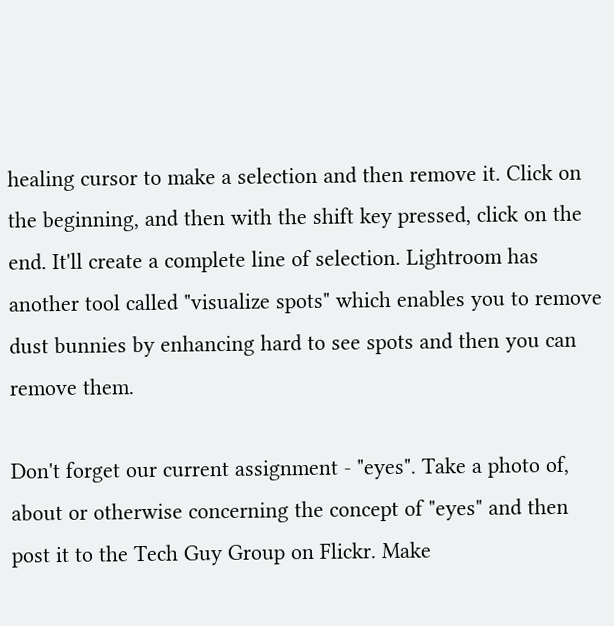healing cursor to make a selection and then remove it. Click on the beginning, and then with the shift key pressed, click on the end. It'll create a complete line of selection. Lightroom has another tool called "visualize spots" which enables you to remove dust bunnies by enhancing hard to see spots and then you can remove them.

Don't forget our current assignment - "eyes". Take a photo of, about or otherwise concerning the concept of "eyes" and then post it to the Tech Guy Group on Flickr. Make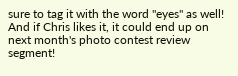sure to tag it with the word "eyes" as well! And if Chris likes it, it could end up on next month's photo contest review segment!